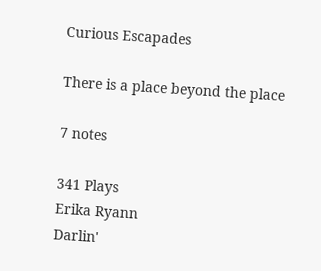Curious Escapades

There is a place beyond the place

7 notes

341 Plays
Erika Ryann
Darlin'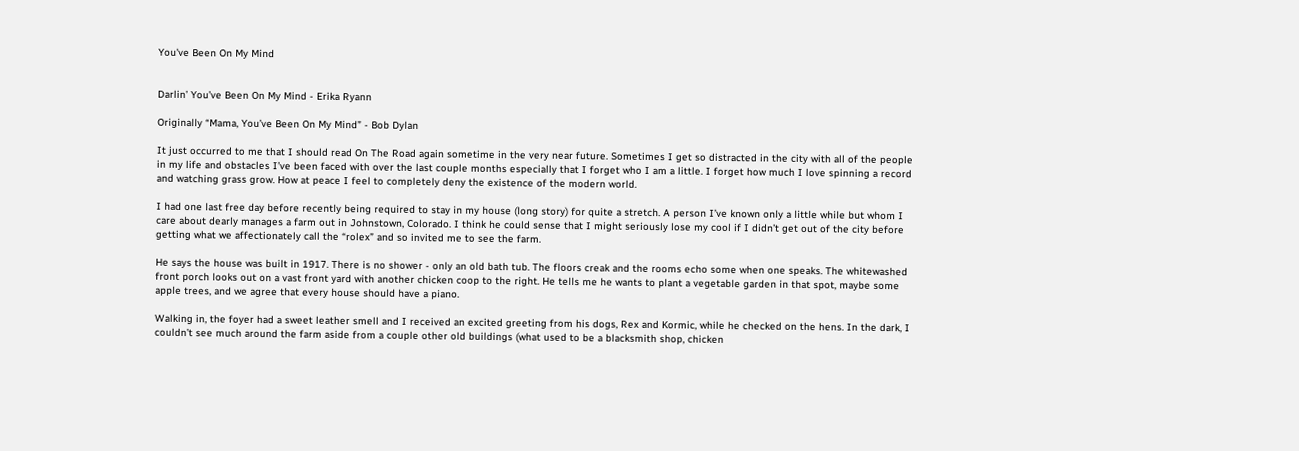You've Been On My Mind


Darlin’ You’ve Been On My Mind - Erika Ryann

Originally “Mama, You’ve Been On My Mind” - Bob Dylan

It just occurred to me that I should read On The Road again sometime in the very near future. Sometimes I get so distracted in the city with all of the people in my life and obstacles I’ve been faced with over the last couple months especially that I forget who I am a little. I forget how much I love spinning a record and watching grass grow. How at peace I feel to completely deny the existence of the modern world.

I had one last free day before recently being required to stay in my house (long story) for quite a stretch. A person I’ve known only a little while but whom I care about dearly manages a farm out in Johnstown, Colorado. I think he could sense that I might seriously lose my cool if I didn’t get out of the city before getting what we affectionately call the “rolex” and so invited me to see the farm.

He says the house was built in 1917. There is no shower - only an old bath tub. The floors creak and the rooms echo some when one speaks. The whitewashed front porch looks out on a vast front yard with another chicken coop to the right. He tells me he wants to plant a vegetable garden in that spot, maybe some apple trees, and we agree that every house should have a piano.

Walking in, the foyer had a sweet leather smell and I received an excited greeting from his dogs, Rex and Kormic, while he checked on the hens. In the dark, I couldn’t see much around the farm aside from a couple other old buildings (what used to be a blacksmith shop, chicken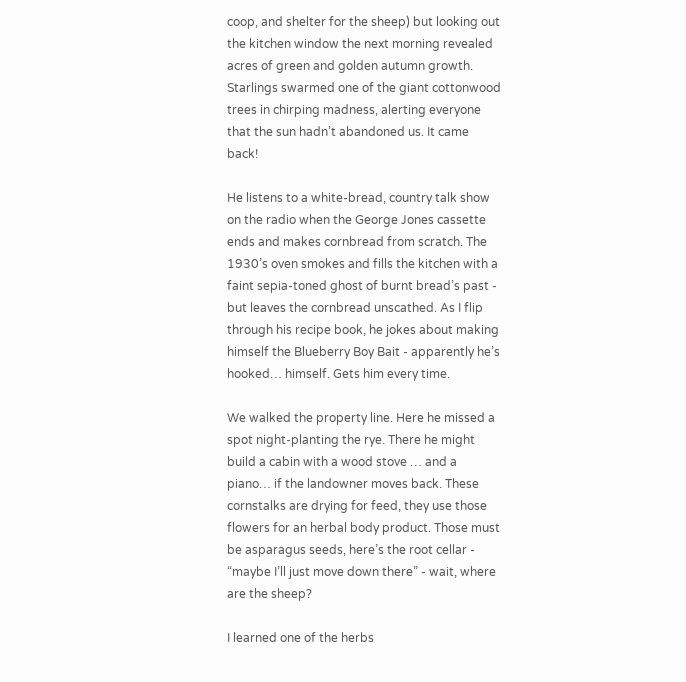coop, and shelter for the sheep) but looking out the kitchen window the next morning revealed acres of green and golden autumn growth. Starlings swarmed one of the giant cottonwood trees in chirping madness, alerting everyone that the sun hadn’t abandoned us. It came back!

He listens to a white-bread, country talk show on the radio when the George Jones cassette ends and makes cornbread from scratch. The 1930’s oven smokes and fills the kitchen with a faint sepia-toned ghost of burnt bread’s past - but leaves the cornbread unscathed. As I flip through his recipe book, he jokes about making himself the Blueberry Boy Bait - apparently he’s hooked… himself. Gets him every time.

We walked the property line. Here he missed a spot night-planting the rye. There he might build a cabin with a wood stove … and a piano… if the landowner moves back. These cornstalks are drying for feed, they use those flowers for an herbal body product. Those must be asparagus seeds, here’s the root cellar - “maybe I’ll just move down there” - wait, where are the sheep?

I learned one of the herbs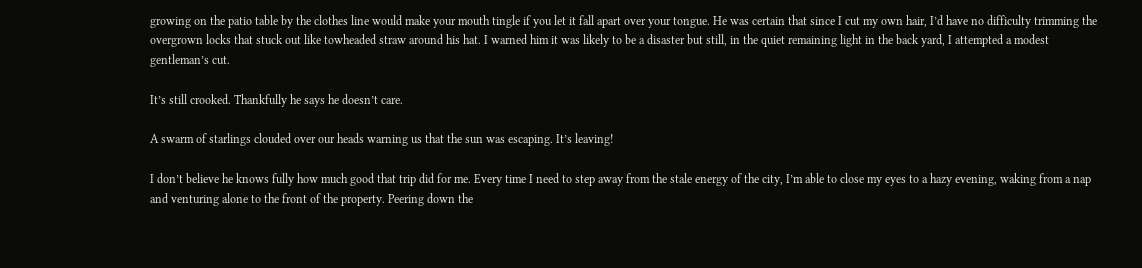growing on the patio table by the clothes line would make your mouth tingle if you let it fall apart over your tongue. He was certain that since I cut my own hair, I’d have no difficulty trimming the overgrown locks that stuck out like towheaded straw around his hat. I warned him it was likely to be a disaster but still, in the quiet remaining light in the back yard, I attempted a modest gentleman’s cut.

It’s still crooked. Thankfully he says he doesn’t care.

A swarm of starlings clouded over our heads warning us that the sun was escaping. It’s leaving!

I don’t believe he knows fully how much good that trip did for me. Every time I need to step away from the stale energy of the city, I’m able to close my eyes to a hazy evening, waking from a nap and venturing alone to the front of the property. Peering down the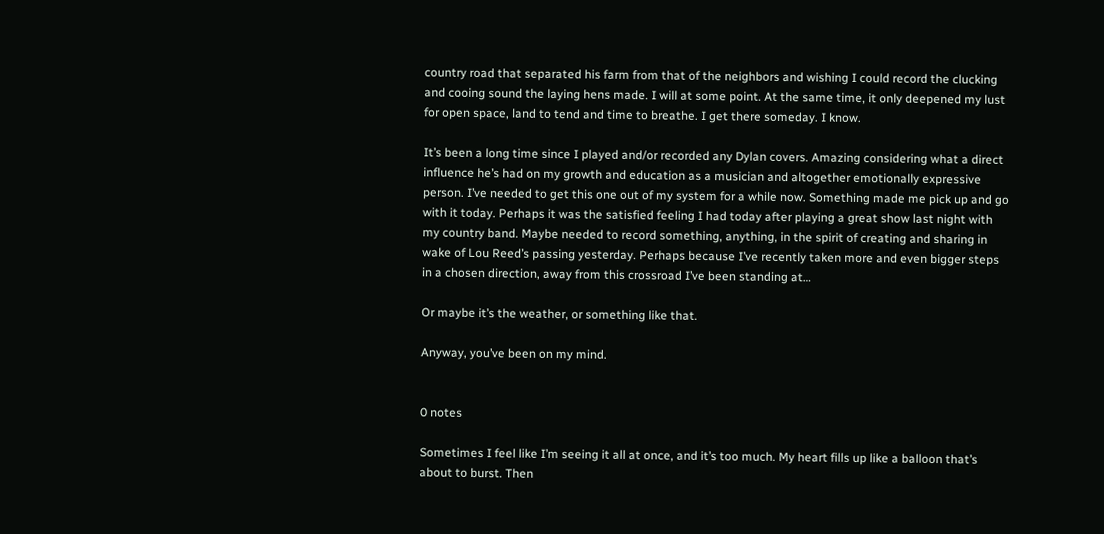country road that separated his farm from that of the neighbors and wishing I could record the clucking and cooing sound the laying hens made. I will at some point. At the same time, it only deepened my lust for open space, land to tend and time to breathe. I get there someday. I know.

It’s been a long time since I played and/or recorded any Dylan covers. Amazing considering what a direct influence he’s had on my growth and education as a musician and altogether emotionally expressive person. I’ve needed to get this one out of my system for a while now. Something made me pick up and go with it today. Perhaps it was the satisfied feeling I had today after playing a great show last night with my country band. Maybe needed to record something, anything, in the spirit of creating and sharing in wake of Lou Reed’s passing yesterday. Perhaps because I’ve recently taken more and even bigger steps in a chosen direction, away from this crossroad I’ve been standing at…

Or maybe it’s the weather, or something like that.

Anyway, you’ve been on my mind.


0 notes

Sometimes I feel like I’m seeing it all at once, and it’s too much. My heart fills up like a balloon that’s about to burst. Then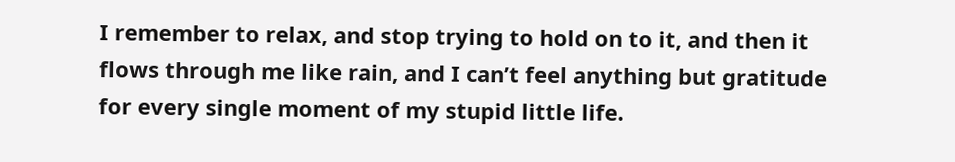I remember to relax, and stop trying to hold on to it, and then it flows through me like rain, and I can’t feel anything but gratitude for every single moment of my stupid little life.